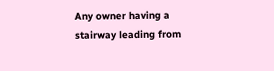Any owner having a stairway leading from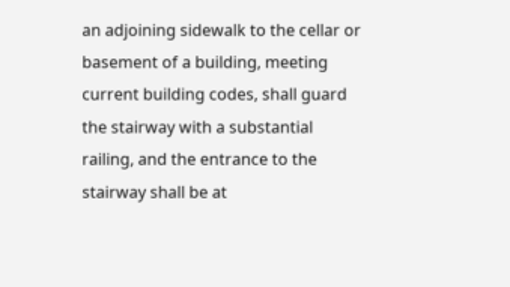an adjoining sidewalk to the cellar or basement of a building, meeting current building codes, shall guard the stairway with a substantial railing, and the entrance to the stairway shall be at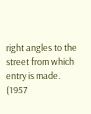right angles to the street from which entry is made.
(1957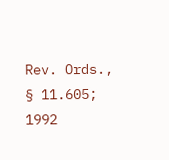Rev. Ords., § 11.605; 1992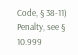Code, § 38-11) Penalty, see § 10.999